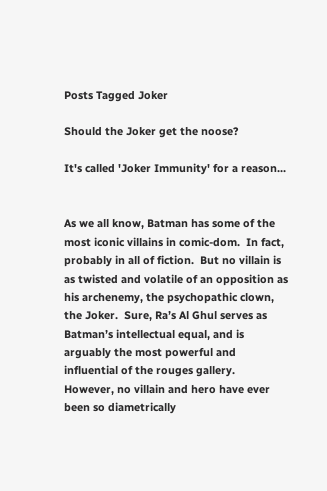Posts Tagged Joker

Should the Joker get the noose?

It's called 'Joker Immunity' for a reason...


As we all know, Batman has some of the most iconic villains in comic-dom.  In fact, probably in all of fiction.  But no villain is as twisted and volatile of an opposition as his archenemy, the psychopathic clown, the Joker.  Sure, Ra’s Al Ghul serves as Batman’s intellectual equal, and is arguably the most powerful and influential of the rouges gallery.  However, no villain and hero have ever been so diametrically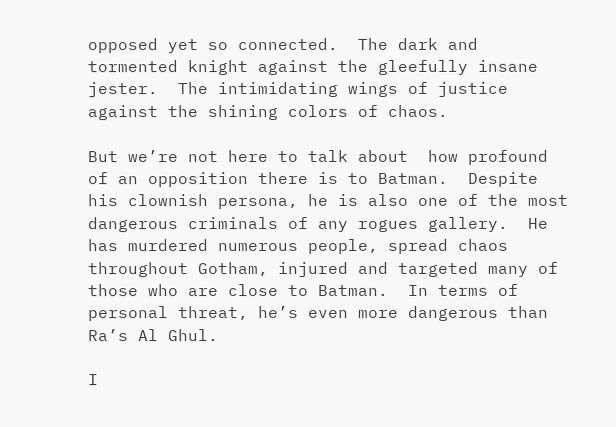opposed yet so connected.  The dark and tormented knight against the gleefully insane jester.  The intimidating wings of justice against the shining colors of chaos.

But we’re not here to talk about  how profound of an opposition there is to Batman.  Despite his clownish persona, he is also one of the most dangerous criminals of any rogues gallery.  He has murdered numerous people, spread chaos throughout Gotham, injured and targeted many of those who are close to Batman.  In terms of personal threat, he’s even more dangerous than Ra’s Al Ghul.

I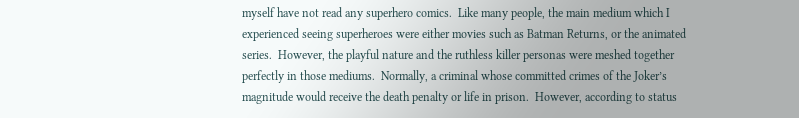myself have not read any superhero comics.  Like many people, the main medium which I experienced seeing superheroes were either movies such as Batman Returns, or the animated series.  However, the playful nature and the ruthless killer personas were meshed together perfectly in those mediums.  Normally, a criminal whose committed crimes of the Joker’s magnitude would receive the death penalty or life in prison.  However, according to status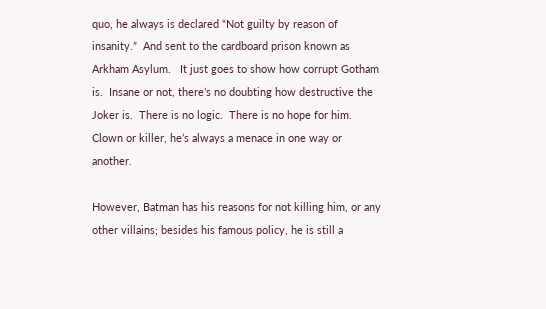quo, he always is declared “Not guilty by reason of insanity.”  And sent to the cardboard prison known as Arkham Asylum.   It just goes to show how corrupt Gotham is.  Insane or not, there’s no doubting how destructive the Joker is.  There is no logic.  There is no hope for him.  Clown or killer, he’s always a menace in one way or another.

However, Batman has his reasons for not killing him, or any other villains; besides his famous policy, he is still a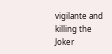vigilante and killing the Joker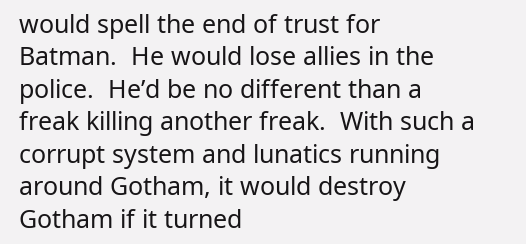would spell the end of trust for Batman.  He would lose allies in the police.  He’d be no different than a freak killing another freak.  With such a corrupt system and lunatics running around Gotham, it would destroy Gotham if it turned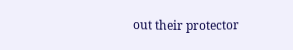out their protector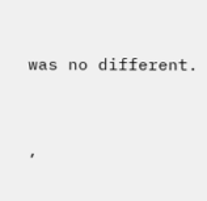was no different.


,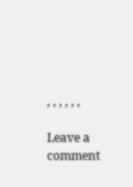, , , , , ,

Leave a comment